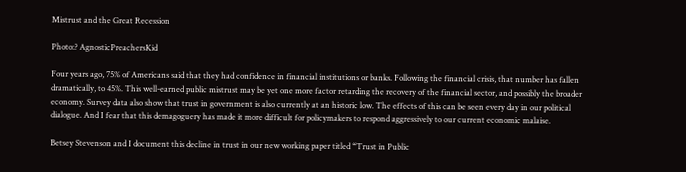Mistrust and the Great Recession

Photo:? AgnosticPreachersKid

Four years ago, 75% of Americans said that they had confidence in financial institutions or banks. Following the financial crisis, that number has fallen dramatically, to 45%. This well-earned public mistrust may be yet one more factor retarding the recovery of the financial sector, and possibly the broader economy. Survey data also show that trust in government is also currently at an historic low. The effects of this can be seen every day in our political dialogue. And I fear that this demagoguery has made it more difficult for policymakers to respond aggressively to our current economic malaise.

Betsey Stevenson and I document this decline in trust in our new working paper titled “Trust in Public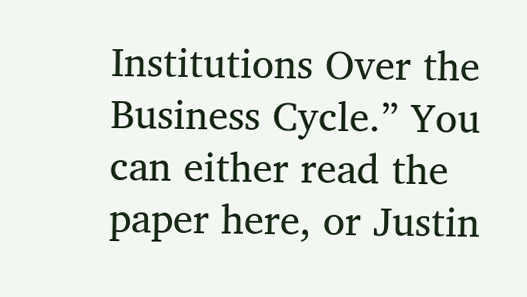Institutions Over the Business Cycle.” You can either read the paper here, or Justin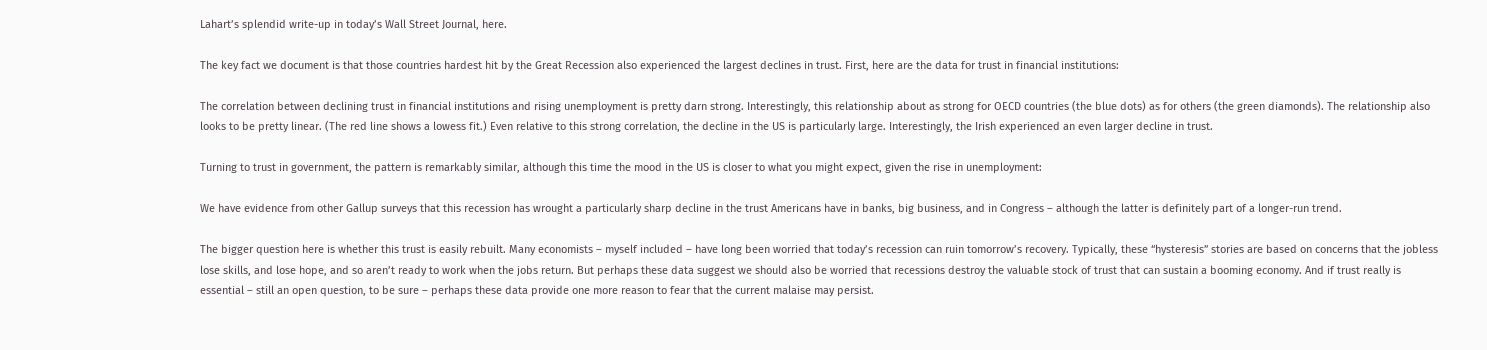Lahart’s splendid write-up in today’s Wall Street Journal, here.

The key fact we document is that those countries hardest hit by the Great Recession also experienced the largest declines in trust. First, here are the data for trust in financial institutions:

The correlation between declining trust in financial institutions and rising unemployment is pretty darn strong. Interestingly, this relationship about as strong for OECD countries (the blue dots) as for others (the green diamonds). The relationship also looks to be pretty linear. (The red line shows a lowess fit.) Even relative to this strong correlation, the decline in the US is particularly large. Interestingly, the Irish experienced an even larger decline in trust.

Turning to trust in government, the pattern is remarkably similar, although this time the mood in the US is closer to what you might expect, given the rise in unemployment:

We have evidence from other Gallup surveys that this recession has wrought a particularly sharp decline in the trust Americans have in banks, big business, and in Congress – although the latter is definitely part of a longer-run trend.

The bigger question here is whether this trust is easily rebuilt. Many economists – myself included – have long been worried that today’s recession can ruin tomorrow’s recovery. Typically, these “hysteresis” stories are based on concerns that the jobless lose skills, and lose hope, and so aren’t ready to work when the jobs return. But perhaps these data suggest we should also be worried that recessions destroy the valuable stock of trust that can sustain a booming economy. And if trust really is essential – still an open question, to be sure – perhaps these data provide one more reason to fear that the current malaise may persist.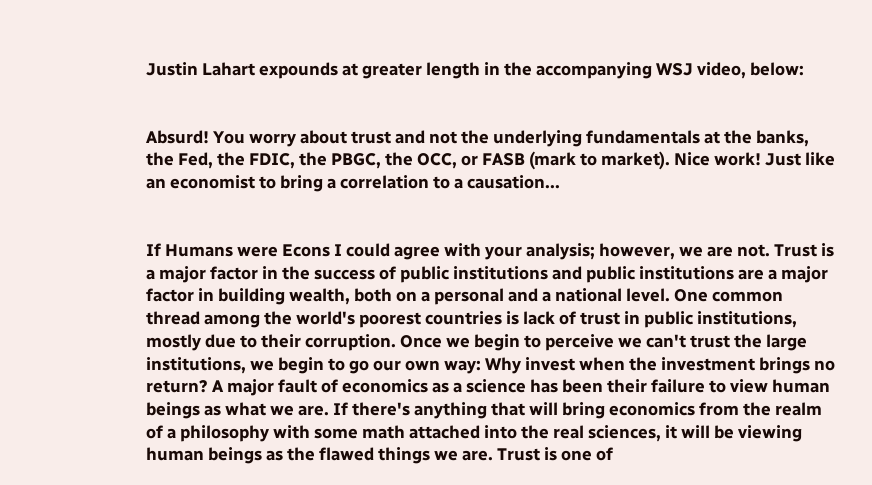Justin Lahart expounds at greater length in the accompanying WSJ video, below:


Absurd! You worry about trust and not the underlying fundamentals at the banks, the Fed, the FDIC, the PBGC, the OCC, or FASB (mark to market). Nice work! Just like an economist to bring a correlation to a causation...


If Humans were Econs I could agree with your analysis; however, we are not. Trust is a major factor in the success of public institutions and public institutions are a major factor in building wealth, both on a personal and a national level. One common thread among the world's poorest countries is lack of trust in public institutions, mostly due to their corruption. Once we begin to perceive we can't trust the large institutions, we begin to go our own way: Why invest when the investment brings no return? A major fault of economics as a science has been their failure to view human beings as what we are. If there's anything that will bring economics from the realm of a philosophy with some math attached into the real sciences, it will be viewing human beings as the flawed things we are. Trust is one of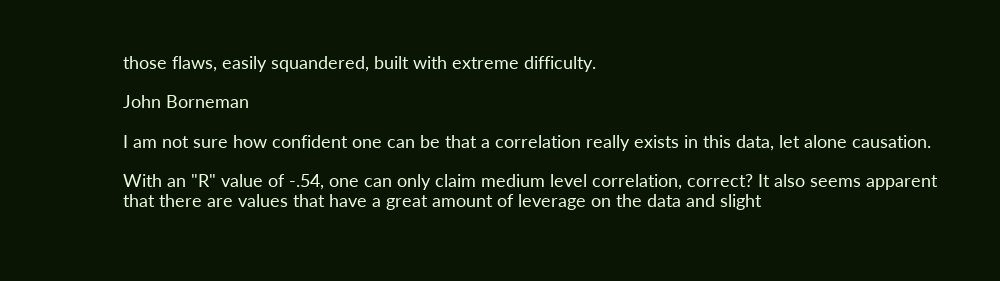those flaws, easily squandered, built with extreme difficulty.

John Borneman

I am not sure how confident one can be that a correlation really exists in this data, let alone causation.

With an "R" value of -.54, one can only claim medium level correlation, correct? It also seems apparent that there are values that have a great amount of leverage on the data and slight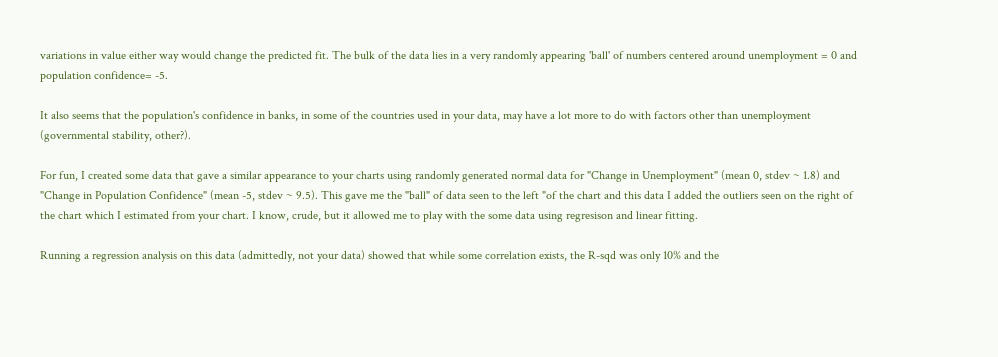variations in value either way would change the predicted fit. The bulk of the data lies in a very randomly appearing 'ball' of numbers centered around unemployment = 0 and population confidence= -5.

It also seems that the population's confidence in banks, in some of the countries used in your data, may have a lot more to do with factors other than unemployment (governmental stability, other?).

For fun, I created some data that gave a similar appearance to your charts using randomly generated normal data for "Change in Unemployment" (mean 0, stdev ~ 1.8) and "Change in Population Confidence" (mean -5, stdev ~ 9.5). This gave me the "ball" of data seen to the left "of the chart and this data I added the outliers seen on the right of the chart which I estimated from your chart. I know, crude, but it allowed me to play with the some data using regresison and linear fitting.

Running a regression analysis on this data (admittedly, not your data) showed that while some correlation exists, the R-sqd was only 10% and the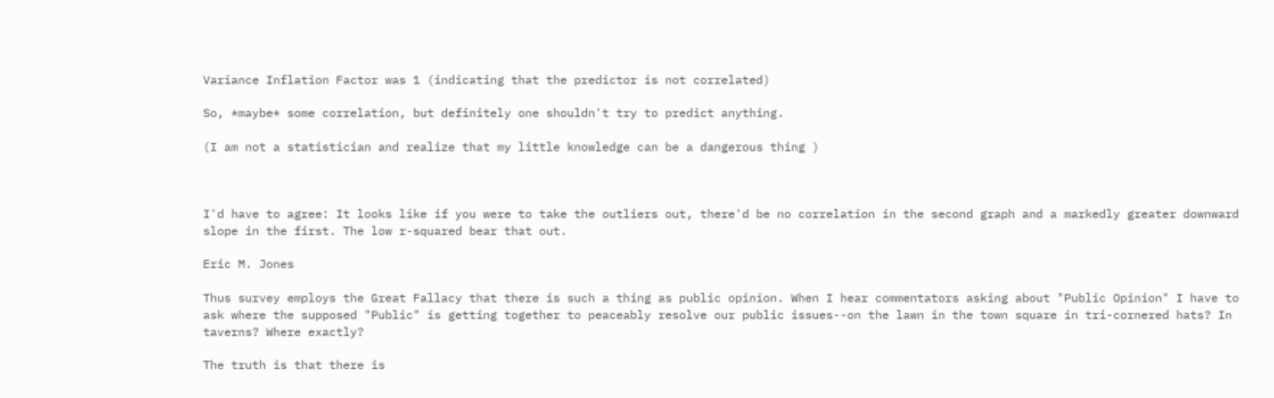Variance Inflation Factor was 1 (indicating that the predictor is not correlated)

So, *maybe* some correlation, but definitely one shouldn't try to predict anything.

(I am not a statistician and realize that my little knowledge can be a dangerous thing )



I'd have to agree: It looks like if you were to take the outliers out, there'd be no correlation in the second graph and a markedly greater downward slope in the first. The low r-squared bear that out.

Eric M. Jones

Thus survey employs the Great Fallacy that there is such a thing as public opinion. When I hear commentators asking about "Public Opinion" I have to ask where the supposed "Public" is getting together to peaceably resolve our public issues--on the lawn in the town square in tri-cornered hats? In taverns? Where exactly?

The truth is that there is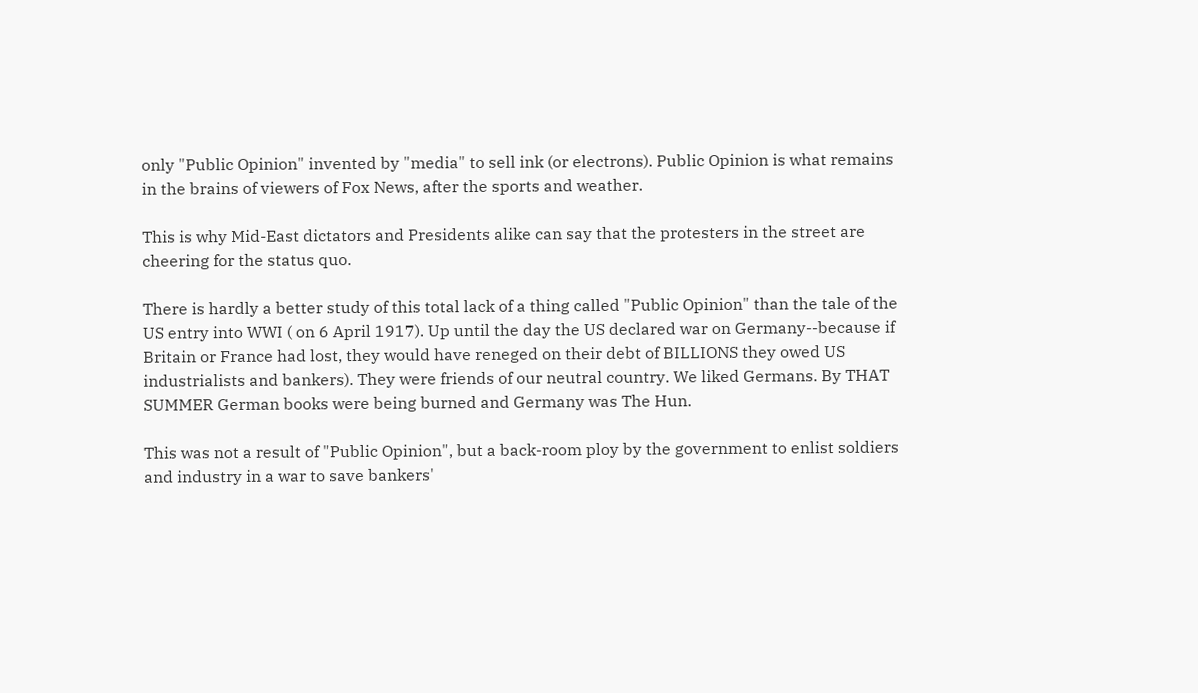only "Public Opinion" invented by "media" to sell ink (or electrons). Public Opinion is what remains in the brains of viewers of Fox News, after the sports and weather.

This is why Mid-East dictators and Presidents alike can say that the protesters in the street are cheering for the status quo.

There is hardly a better study of this total lack of a thing called "Public Opinion" than the tale of the US entry into WWI ( on 6 April 1917). Up until the day the US declared war on Germany--because if Britain or France had lost, they would have reneged on their debt of BILLIONS they owed US industrialists and bankers). They were friends of our neutral country. We liked Germans. By THAT SUMMER German books were being burned and Germany was The Hun.

This was not a result of "Public Opinion", but a back-room ploy by the government to enlist soldiers and industry in a war to save bankers'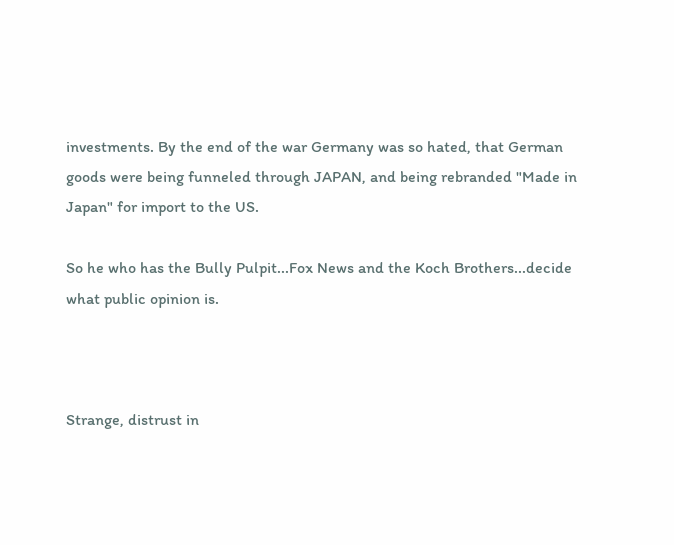investments. By the end of the war Germany was so hated, that German goods were being funneled through JAPAN, and being rebranded "Made in Japan" for import to the US.

So he who has the Bully Pulpit...Fox News and the Koch Brothers...decide what public opinion is.



Strange, distrust in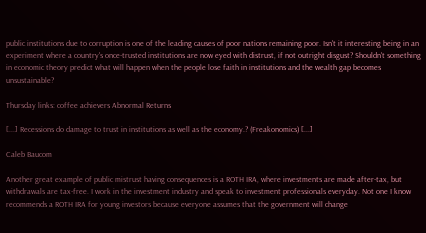public institutions due to corruption is one of the leading causes of poor nations remaining poor. Isn't it interesting being in an experiment where a country's once-trusted institutions are now eyed with distrust, if not outright disgust? Shouldn't something in economic theory predict what will happen when the people lose faith in institutions and the wealth gap becomes unsustainable?

Thursday links: coffee achievers Abnormal Returns

[...] Recessions do damage to trust in institutions as well as the economy.? (Freakonomics) [...]

Caleb Baucom

Another great example of public mistrust having consequences is a ROTH IRA, where investments are made after-tax, but withdrawals are tax-free. I work in the investment industry and speak to investment professionals everyday. Not one I know recommends a ROTH IRA for young investors because everyone assumes that the government will change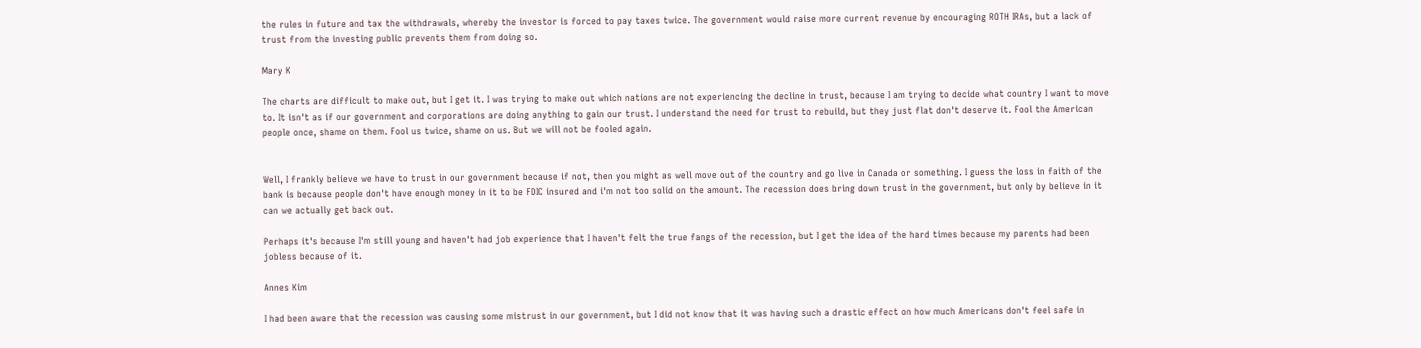the rules in future and tax the withdrawals, whereby the investor is forced to pay taxes twice. The government would raise more current revenue by encouraging ROTH IRAs, but a lack of trust from the investing public prevents them from doing so.

Mary K

The charts are difficult to make out, but I get it. I was trying to make out which nations are not experiencing the decline in trust, because I am trying to decide what country I want to move to. It isn't as if our government and corporations are doing anything to gain our trust. I understand the need for trust to rebuild, but they just flat don't deserve it. Fool the American people once, shame on them. Fool us twice, shame on us. But we will not be fooled again.


Well, I frankly believe we have to trust in our government because if not, then you might as well move out of the country and go live in Canada or something. I guess the loss in faith of the bank is because people don't have enough money in it to be FDIC insured and i'm not too solid on the amount. The recession does bring down trust in the government, but only by believe in it can we actually get back out.

Perhaps it's because I'm still young and haven't had job experience that I haven't felt the true fangs of the recession, but I get the idea of the hard times because my parents had been jobless because of it.

Annes Kim

I had been aware that the recession was causing some mistrust in our government, but I did not know that it was having such a drastic effect on how much Americans don't feel safe in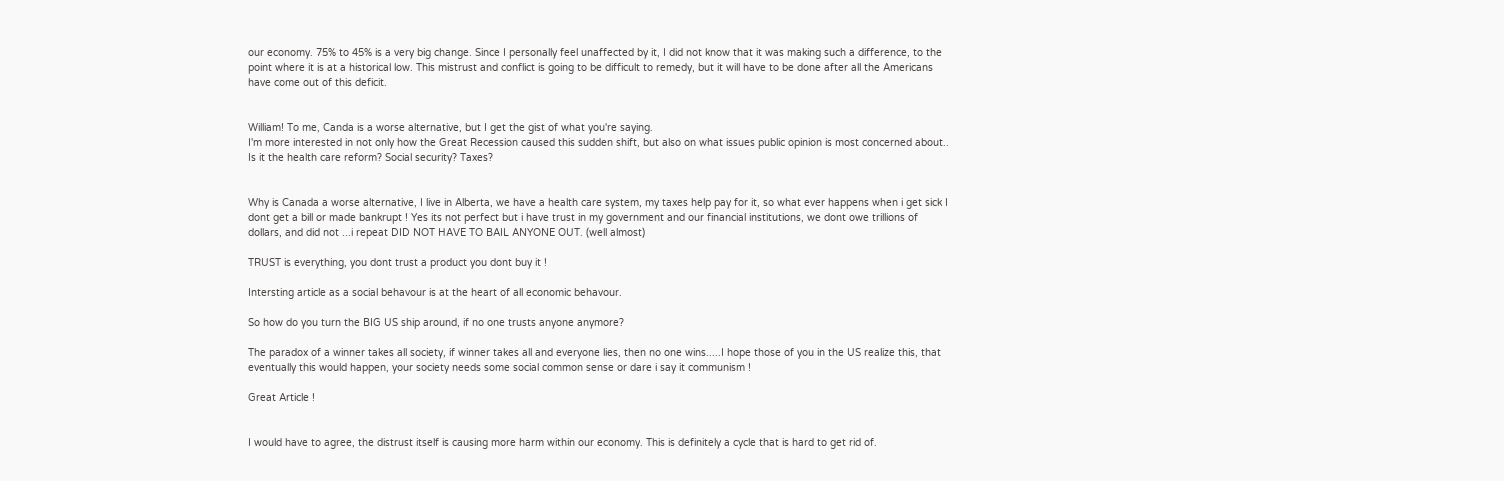our economy. 75% to 45% is a very big change. Since I personally feel unaffected by it, I did not know that it was making such a difference, to the point where it is at a historical low. This mistrust and conflict is going to be difficult to remedy, but it will have to be done after all the Americans have come out of this deficit.


William! To me, Canda is a worse alternative, but I get the gist of what you're saying.
I'm more interested in not only how the Great Recession caused this sudden shift, but also on what issues public opinion is most concerned about.. Is it the health care reform? Social security? Taxes?


Why is Canada a worse alternative, I live in Alberta, we have a health care system, my taxes help pay for it, so what ever happens when i get sick I dont get a bill or made bankrupt ! Yes its not perfect but i have trust in my government and our financial institutions, we dont owe trillions of dollars, and did not ...i repeat DID NOT HAVE TO BAIL ANYONE OUT. (well almost)

TRUST is everything, you dont trust a product you dont buy it !

Intersting article as a social behavour is at the heart of all economic behavour.

So how do you turn the BIG US ship around, if no one trusts anyone anymore?

The paradox of a winner takes all society, if winner takes all and everyone lies, then no one wins.....I hope those of you in the US realize this, that eventually this would happen, your society needs some social common sense or dare i say it communism !

Great Article !


I would have to agree, the distrust itself is causing more harm within our economy. This is definitely a cycle that is hard to get rid of.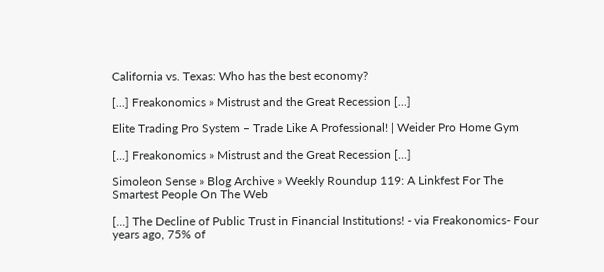California vs. Texas: Who has the best economy?

[...] Freakonomics » Mistrust and the Great Recession [...]

Elite Trading Pro System – Trade Like A Professional! | Weider Pro Home Gym

[...] Freakonomics » Mistrust and the Great Recession [...]

Simoleon Sense » Blog Archive » Weekly Roundup 119: A Linkfest For The Smartest People On The Web

[...] The Decline of Public Trust in Financial Institutions! - via Freakonomics- Four years ago, 75% of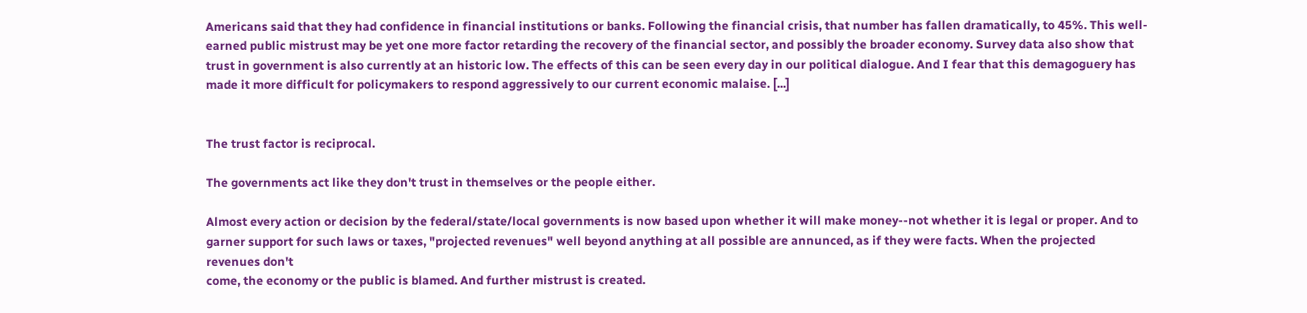Americans said that they had confidence in financial institutions or banks. Following the financial crisis, that number has fallen dramatically, to 45%. This well-earned public mistrust may be yet one more factor retarding the recovery of the financial sector, and possibly the broader economy. Survey data also show that trust in government is also currently at an historic low. The effects of this can be seen every day in our political dialogue. And I fear that this demagoguery has made it more difficult for policymakers to respond aggressively to our current economic malaise. [...]


The trust factor is reciprocal.

The governments act like they don't trust in themselves or the people either.

Almost every action or decision by the federal/state/local governments is now based upon whether it will make money--not whether it is legal or proper. And to garner support for such laws or taxes, "projected revenues" well beyond anything at all possible are annunced, as if they were facts. When the projected revenues don't
come, the economy or the public is blamed. And further mistrust is created.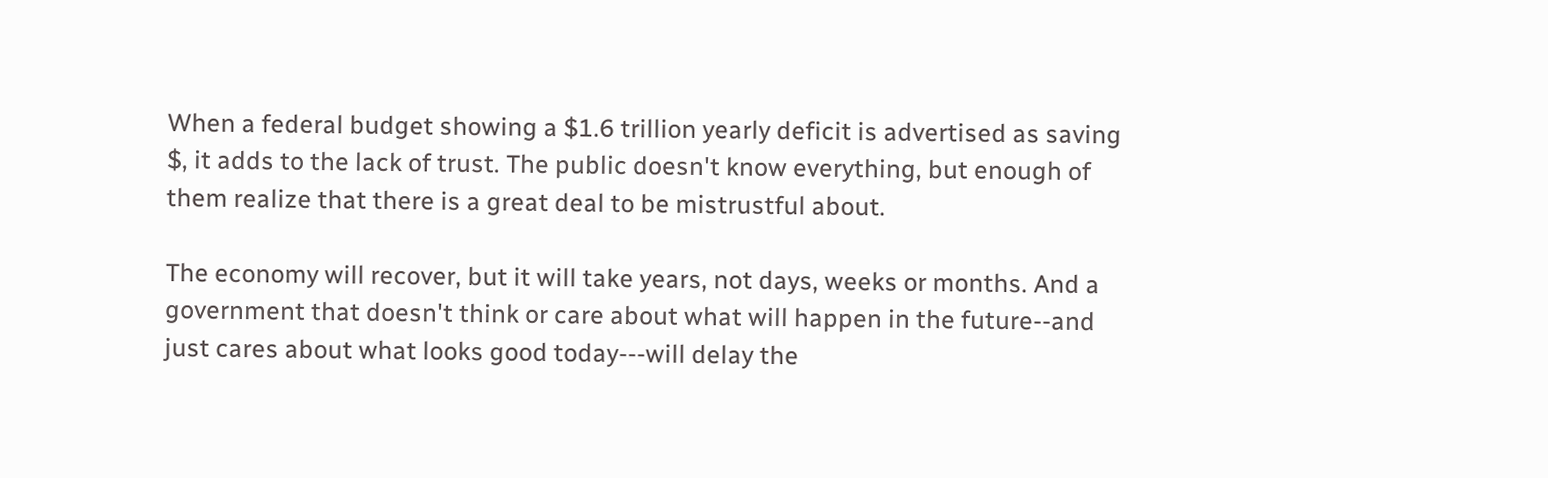When a federal budget showing a $1.6 trillion yearly deficit is advertised as saving $, it adds to the lack of trust. The public doesn't know everything, but enough of them realize that there is a great deal to be mistrustful about.

The economy will recover, but it will take years, not days, weeks or months. And a government that doesn't think or care about what will happen in the future--and just cares about what looks good today---will delay the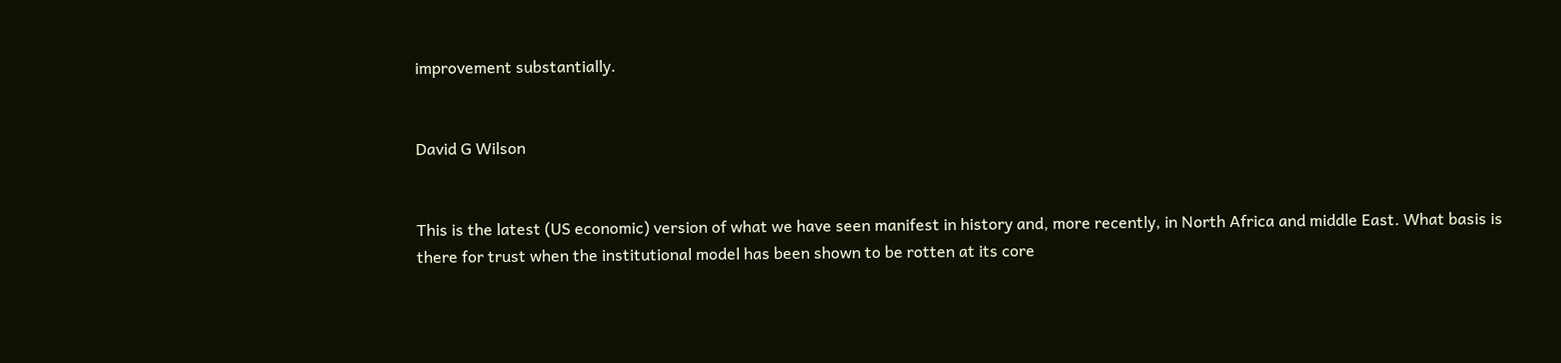improvement substantially.


David G Wilson


This is the latest (US economic) version of what we have seen manifest in history and, more recently, in North Africa and middle East. What basis is there for trust when the institutional model has been shown to be rotten at its core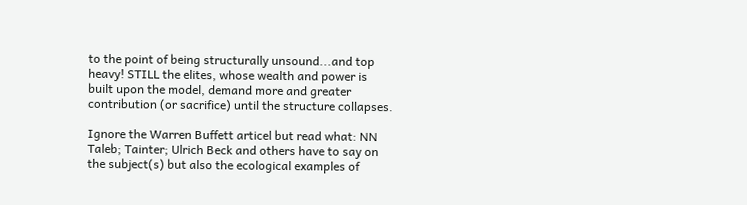to the point of being structurally unsound...and top heavy! STILL the elites, whose wealth and power is built upon the model, demand more and greater contribution (or sacrifice) until the structure collapses.

Ignore the Warren Buffett articel but read what: NN Taleb; Tainter; Ulrich Beck and others have to say on the subject(s) but also the ecological examples of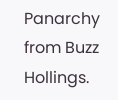Panarchy from Buzz Hollings.